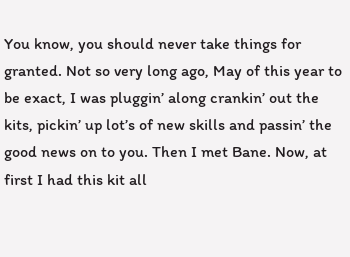You know, you should never take things for granted. Not so very long ago, May of this year to be exact, I was pluggin’ along crankin’ out the kits, pickin’ up lot’s of new skills and passin’ the good news on to you. Then I met Bane. Now, at first I had this kit all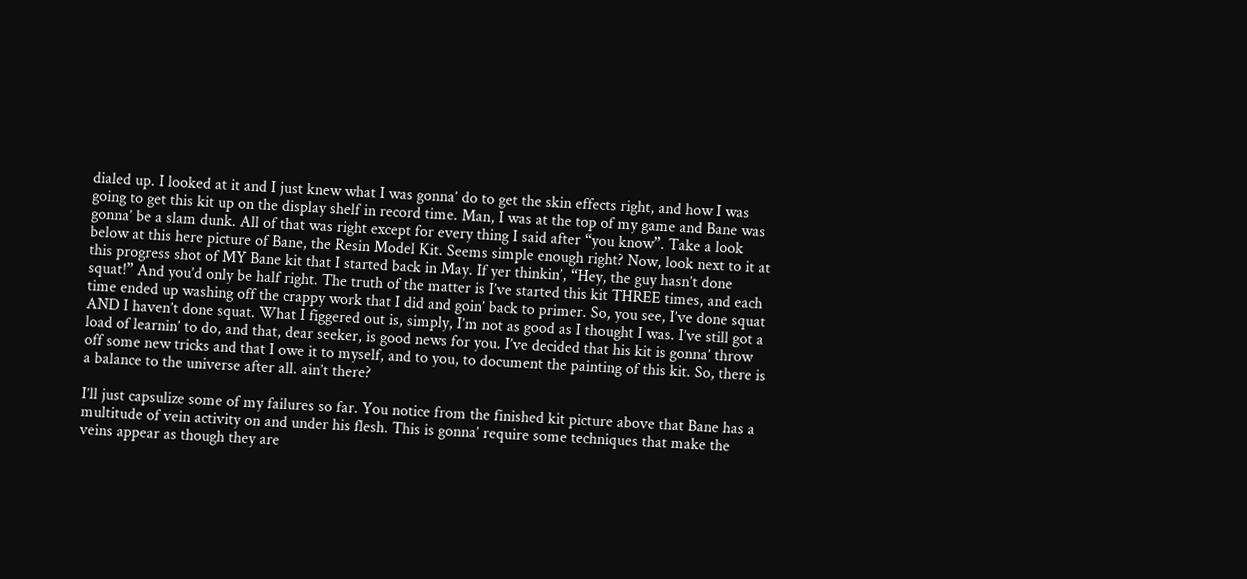dialed up. I looked at it and I just knew what I was gonna’ do to get the skin effects right, and how I was going to get this kit up on the display shelf in record time. Man, I was at the top of my game and Bane was gonna’ be a slam dunk. All of that was right except for every thing I said after “you know”. Take a look below at this here picture of Bane, the Resin Model Kit. Seems simple enough right? Now, look next to it at this progress shot of MY Bane kit that I started back in May. If yer thinkin’, “Hey, the guy hasn’t done squat!” And you’d only be half right. The truth of the matter is I’ve started this kit THREE times, and each time ended up washing off the crappy work that I did and goin’ back to primer. So, you see, I’ve done squat AND I haven’t done squat. What I figgered out is, simply, I’m not as good as I thought I was. I’ve still got a load of learnin’ to do, and that, dear seeker, is good news for you. I’ve decided that his kit is gonna’ throw off some new tricks and that I owe it to myself, and to you, to document the painting of this kit. So, there is a balance to the universe after all. ain’t there?

I’ll just capsulize some of my failures so far. You notice from the finished kit picture above that Bane has a multitude of vein activity on and under his flesh. This is gonna’ require some techniques that make the veins appear as though they are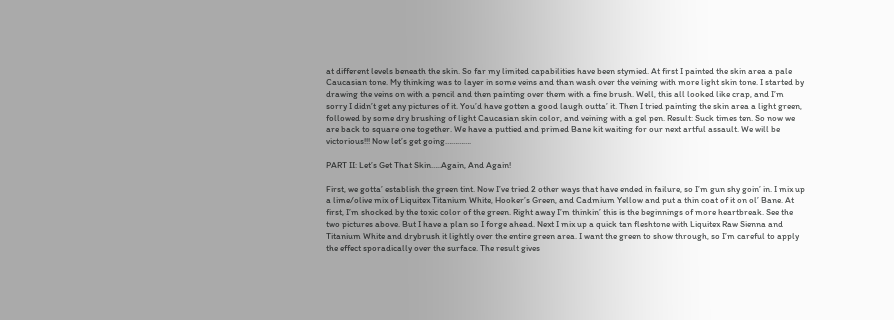at different levels beneath the skin. So far my limited capabilities have been stymied. At first I painted the skin area a pale Caucasian tone. My thinking was to layer in some veins and than wash over the veining with more light skin tone. I started by drawing the veins on with a pencil and then painting over them with a fine brush. Well, this all looked like crap, and I’m sorry I didn’t get any pictures of it. You’d have gotten a good laugh outta’ it. Then I tried painting the skin area a light green, followed by some dry brushing of light Caucasian skin color, and veining with a gel pen. Result: Suck times ten. So now we are back to square one together. We have a puttied and primed Bane kit waiting for our next artful assault. We will be victorious!!! Now let’s get going………….

PART II: Let’s Get That Skin…..Again, And Again!

First, we gotta’ establish the green tint. Now I’ve tried 2 other ways that have ended in failure, so I’m gun shy goin’ in. I mix up a lime/olive mix of Liquitex Titanium White, Hooker’s Green, and Cadmium Yellow and put a thin coat of it on ol’ Bane. At first, I’m shocked by the toxic color of the green. Right away I’m thinkin’ this is the beginnings of more heartbreak. See the two pictures above. But I have a plan so I forge ahead. Next I mix up a quick tan fleshtone with Liquitex Raw Sienna and Titanium White and drybrush it lightly over the entire green area. I want the green to show through, so I’m careful to apply the effect sporadically over the surface. The result gives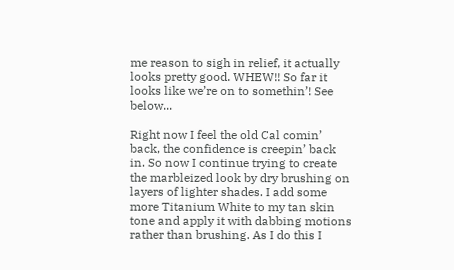me reason to sigh in relief, it actually looks pretty good. WHEW!! So far it looks like we’re on to somethin’! See below...

Right now I feel the old Cal comin’ back, the confidence is creepin’ back in. So now I continue trying to create the marbleized look by dry brushing on layers of lighter shades. I add some more Titanium White to my tan skin tone and apply it with dabbing motions rather than brushing. As I do this I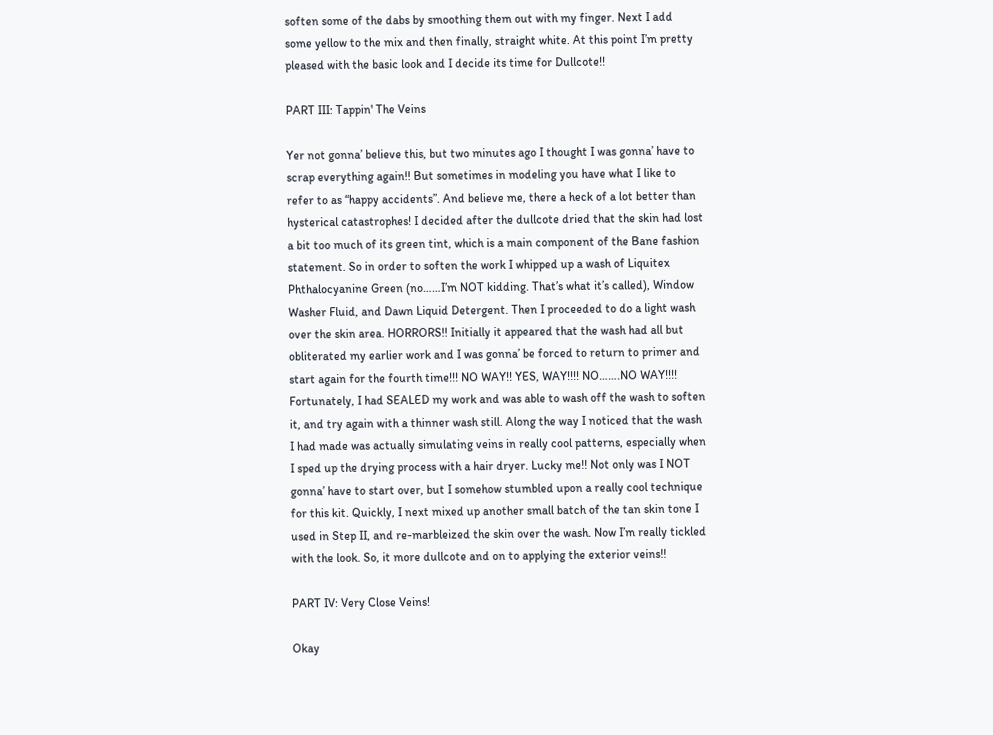soften some of the dabs by smoothing them out with my finger. Next I add some yellow to the mix and then finally, straight white. At this point I’m pretty pleased with the basic look and I decide its time for Dullcote!!

PART III: Tappin' The Veins

Yer not gonna’ believe this, but two minutes ago I thought I was gonna’ have to scrap everything again!! But sometimes in modeling you have what I like to refer to as “happy accidents”. And believe me, there a heck of a lot better than hysterical catastrophes! I decided after the dullcote dried that the skin had lost a bit too much of its green tint, which is a main component of the Bane fashion statement. So in order to soften the work I whipped up a wash of Liquitex Phthalocyanine Green (no……I’m NOT kidding. That’s what it’s called), Window Washer Fluid, and Dawn Liquid Detergent. Then I proceeded to do a light wash over the skin area. HORRORS!! Initially it appeared that the wash had all but obliterated my earlier work and I was gonna’ be forced to return to primer and start again for the fourth time!!! NO WAY!! YES, WAY!!!! NO…….NO WAY!!!! Fortunately, I had SEALED my work and was able to wash off the wash to soften it, and try again with a thinner wash still. Along the way I noticed that the wash I had made was actually simulating veins in really cool patterns, especially when I sped up the drying process with a hair dryer. Lucky me!! Not only was I NOT gonna’ have to start over, but I somehow stumbled upon a really cool technique for this kit. Quickly, I next mixed up another small batch of the tan skin tone I used in Step II, and re-marbleized the skin over the wash. Now I’m really tickled with the look. So, it more dullcote and on to applying the exterior veins!!

PART IV: Very Close Veins!

Okay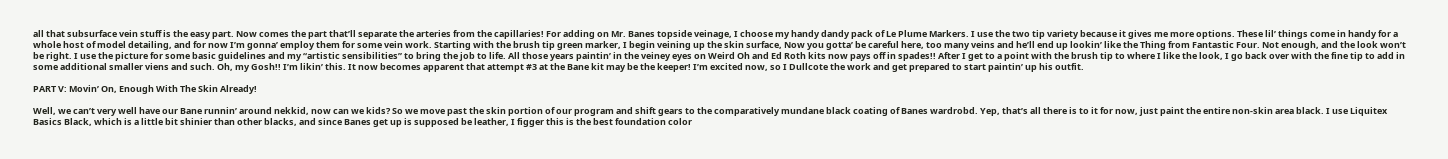all that subsurface vein stuff is the easy part. Now comes the part that’ll separate the arteries from the capillaries! For adding on Mr. Banes topside veinage, I choose my handy dandy pack of Le Plume Markers. I use the two tip variety because it gives me more options. These lil’ things come in handy for a whole host of model detailing, and for now I’m gonna’ employ them for some vein work. Starting with the brush tip green marker, I begin veining up the skin surface, Now you gotta’ be careful here, too many veins and he’ll end up lookin’ like the Thing from Fantastic Four. Not enough, and the look won’t be right. I use the picture for some basic guidelines and my “artistic sensibilities” to bring the job to life. All those years paintin’ in the veiney eyes on Weird Oh and Ed Roth kits now pays off in spades!! After I get to a point with the brush tip to where I like the look, I go back over with the fine tip to add in some additional smaller viens and such. Oh, my Gosh!! I’m likin’ this. It now becomes apparent that attempt #3 at the Bane kit may be the keeper! I’m excited now, so I Dullcote the work and get prepared to start paintin’ up his outfit.

PART V: Movin’ On, Enough With The Skin Already!

Well, we can’t very well have our Bane runnin’ around nekkid, now can we kids? So we move past the skin portion of our program and shift gears to the comparatively mundane black coating of Banes wardrobd. Yep, that’s all there is to it for now, just paint the entire non-skin area black. I use Liquitex Basics Black, which is a little bit shinier than other blacks, and since Banes get up is supposed be leather, I figger this is the best foundation color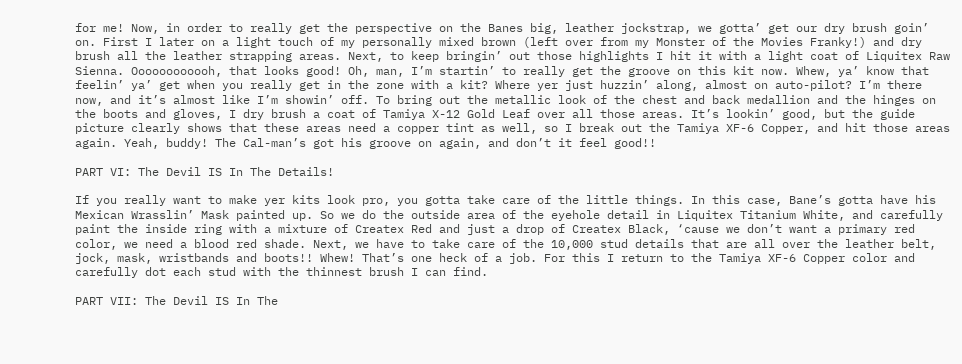for me! Now, in order to really get the perspective on the Banes big, leather jockstrap, we gotta’ get our dry brush goin’ on. First I later on a light touch of my personally mixed brown (left over from my Monster of the Movies Franky!) and dry brush all the leather strapping areas. Next, to keep bringin’ out those highlights I hit it with a light coat of Liquitex Raw Sienna. Oooooooooooh, that looks good! Oh, man, I’m startin’ to really get the groove on this kit now. Whew, ya’ know that feelin’ ya’ get when you really get in the zone with a kit? Where yer just huzzin’ along, almost on auto-pilot? I’m there now, and it’s almost like I’m showin’ off. To bring out the metallic look of the chest and back medallion and the hinges on the boots and gloves, I dry brush a coat of Tamiya X-12 Gold Leaf over all those areas. It’s lookin’ good, but the guide picture clearly shows that these areas need a copper tint as well, so I break out the Tamiya XF-6 Copper, and hit those areas again. Yeah, buddy! The Cal-man’s got his groove on again, and don’t it feel good!!

PART VI: The Devil IS In The Details!

If you really want to make yer kits look pro, you gotta take care of the little things. In this case, Bane’s gotta have his Mexican Wrasslin’ Mask painted up. So we do the outside area of the eyehole detail in Liquitex Titanium White, and carefully paint the inside ring with a mixture of Createx Red and just a drop of Createx Black, ‘cause we don’t want a primary red color, we need a blood red shade. Next, we have to take care of the 10,000 stud details that are all over the leather belt, jock, mask, wristbands and boots!! Whew! That’s one heck of a job. For this I return to the Tamiya XF-6 Copper color and carefully dot each stud with the thinnest brush I can find.

PART VII: The Devil IS In The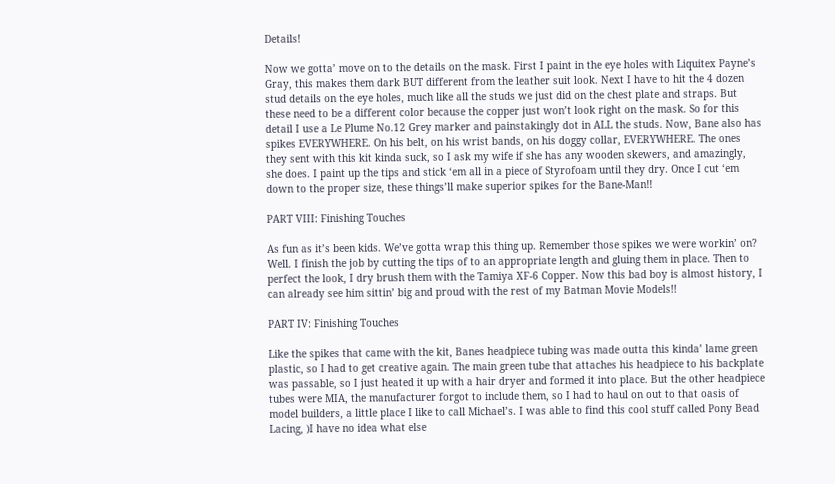Details!

Now we gotta’ move on to the details on the mask. First I paint in the eye holes with Liquitex Payne’s Gray, this makes them dark BUT different from the leather suit look. Next I have to hit the 4 dozen stud details on the eye holes, much like all the studs we just did on the chest plate and straps. But these need to be a different color because the copper just won’t look right on the mask. So for this detail I use a Le Plume No.12 Grey marker and painstakingly dot in ALL the studs. Now, Bane also has spikes EVERYWHERE. On his belt, on his wrist bands, on his doggy collar, EVERYWHERE. The ones they sent with this kit kinda suck, so I ask my wife if she has any wooden skewers, and amazingly, she does. I paint up the tips and stick ‘em all in a piece of Styrofoam until they dry. Once I cut ‘em down to the proper size, these things’ll make superior spikes for the Bane-Man!!

PART VIII: Finishing Touches

As fun as it’s been kids. We’ve gotta wrap this thing up. Remember those spikes we were workin’ on? Well. I finish the job by cutting the tips of to an appropriate length and gluing them in place. Then to perfect the look, I dry brush them with the Tamiya XF-6 Copper. Now this bad boy is almost history, I can already see him sittin’ big and proud with the rest of my Batman Movie Models!!

PART IV: Finishing Touches

Like the spikes that came with the kit, Banes headpiece tubing was made outta this kinda’ lame green plastic, so I had to get creative again. The main green tube that attaches his headpiece to his backplate was passable, so I just heated it up with a hair dryer and formed it into place. But the other headpiece tubes were MIA, the manufacturer forgot to include them, so I had to haul on out to that oasis of model builders, a little place I like to call Michael’s. I was able to find this cool stuff called Pony Bead Lacing, )I have no idea what else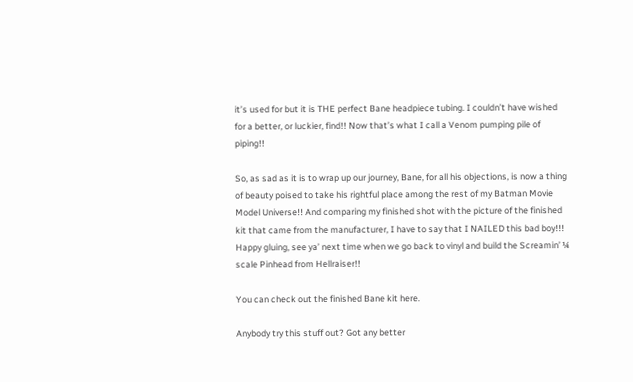it’s used for but it is THE perfect Bane headpiece tubing. I couldn’t have wished for a better, or luckier, find!! Now that’s what I call a Venom pumping pile of piping!!

So, as sad as it is to wrap up our journey, Bane, for all his objections, is now a thing of beauty poised to take his rightful place among the rest of my Batman Movie Model Universe!! And comparing my finished shot with the picture of the finished kit that came from the manufacturer, I have to say that I NAILED this bad boy!!! Happy gluing, see ya’ next time when we go back to vinyl and build the Screamin’ ¼ scale Pinhead from Hellraiser!!

You can check out the finished Bane kit here.

Anybody try this stuff out? Got any better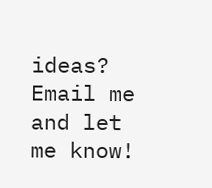ideas? Email me and let me know!